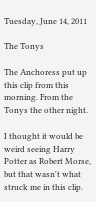Tuesday, June 14, 2011

The Tonys

The Anchoress put up this clip from this morning. From the Tonys the other night.

I thought it would be weird seeing Harry Potter as Robert Morse, but that wasn't what struck me in this clip.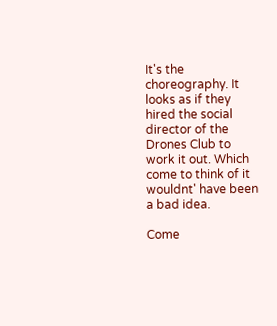It's the choreography. It looks as if they hired the social director of the Drones Club to work it out. Which come to think of it wouldnt' have been a bad idea.

Come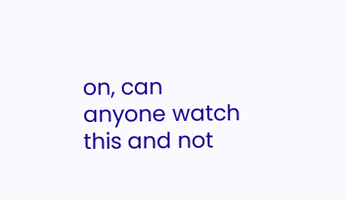on, can anyone watch this and not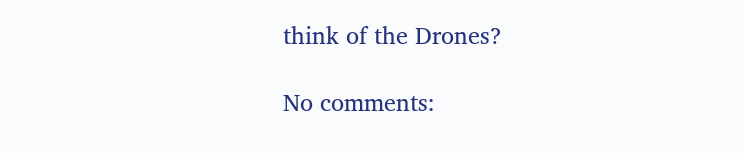think of the Drones?

No comments: